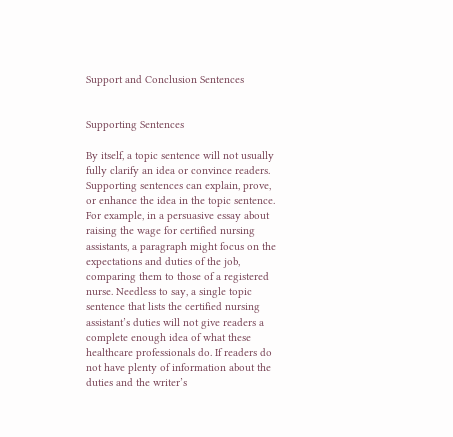Support and Conclusion Sentences


Supporting Sentences

By itself, a topic sentence will not usually fully clarify an idea or convince readers. Supporting sentences can explain, prove, or enhance the idea in the topic sentence. For example, in a persuasive essay about raising the wage for certified nursing assistants, a paragraph might focus on the expectations and duties of the job, comparing them to those of a registered nurse. Needless to say, a single topic sentence that lists the certified nursing assistant’s duties will not give readers a complete enough idea of what these healthcare professionals do. If readers do not have plenty of information about the duties and the writer’s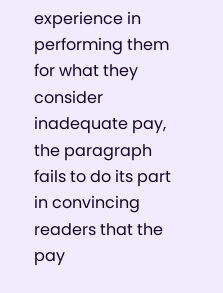experience in performing them for what they consider inadequate pay, the paragraph fails to do its part in convincing readers that the pay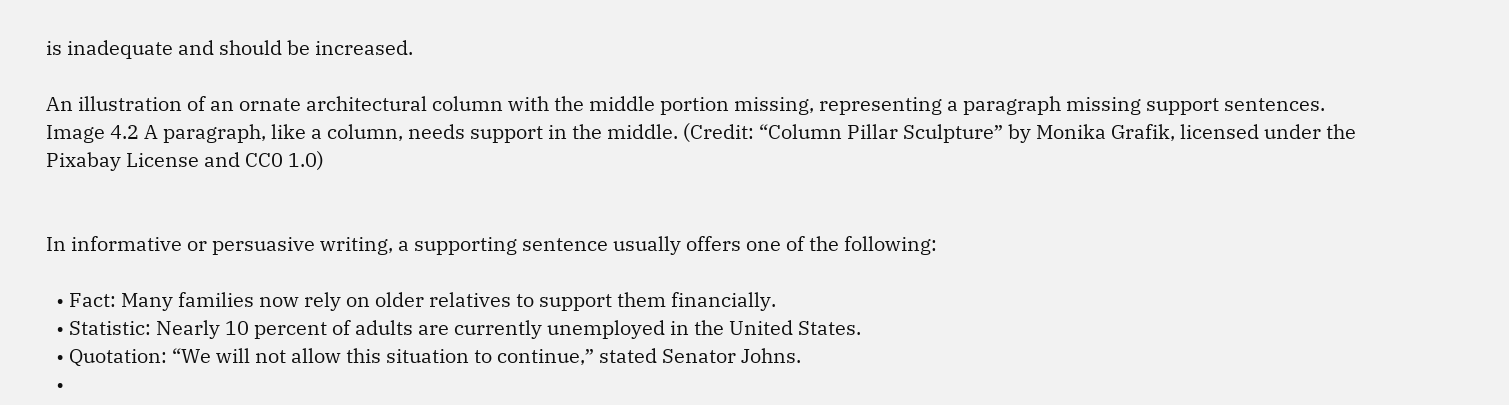is inadequate and should be increased.

An illustration of an ornate architectural column with the middle portion missing, representing a paragraph missing support sentences.
Image 4.2 A paragraph, like a column, needs support in the middle. (Credit: “Column Pillar Sculpture” by Monika Grafik, licensed under the Pixabay License and CC0 1.0)


In informative or persuasive writing, a supporting sentence usually offers one of the following:

  • Fact: Many families now rely on older relatives to support them financially.
  • Statistic: Nearly 10 percent of adults are currently unemployed in the United States.
  • Quotation: “We will not allow this situation to continue,” stated Senator Johns.
  •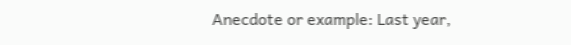Anecdote or example: Last year,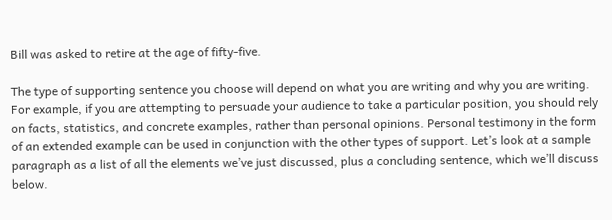Bill was asked to retire at the age of fifty-five.

The type of supporting sentence you choose will depend on what you are writing and why you are writing. For example, if you are attempting to persuade your audience to take a particular position, you should rely on facts, statistics, and concrete examples, rather than personal opinions. Personal testimony in the form of an extended example can be used in conjunction with the other types of support. Let’s look at a sample paragraph as a list of all the elements we’ve just discussed, plus a concluding sentence, which we’ll discuss below.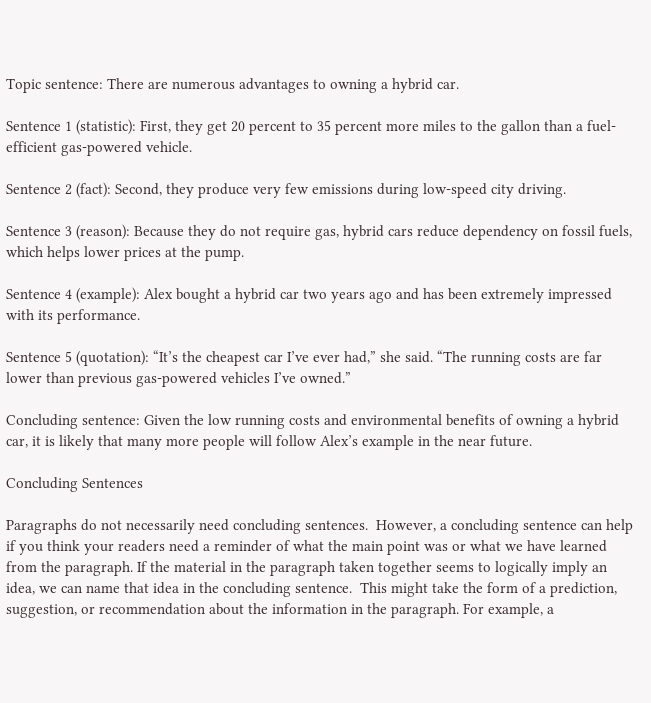Topic sentence: There are numerous advantages to owning a hybrid car.

Sentence 1 (statistic): First, they get 20 percent to 35 percent more miles to the gallon than a fuel-efficient gas-powered vehicle.

Sentence 2 (fact): Second, they produce very few emissions during low-speed city driving.

Sentence 3 (reason): Because they do not require gas, hybrid cars reduce dependency on fossil fuels, which helps lower prices at the pump.

Sentence 4 (example): Alex bought a hybrid car two years ago and has been extremely impressed with its performance.

Sentence 5 (quotation): “It’s the cheapest car I’ve ever had,” she said. “The running costs are far lower than previous gas-powered vehicles I’ve owned.”

Concluding sentence: Given the low running costs and environmental benefits of owning a hybrid car, it is likely that many more people will follow Alex’s example in the near future.

Concluding Sentences

Paragraphs do not necessarily need concluding sentences.  However, a concluding sentence can help if you think your readers need a reminder of what the main point was or what we have learned from the paragraph. If the material in the paragraph taken together seems to logically imply an idea, we can name that idea in the concluding sentence.  This might take the form of a prediction, suggestion, or recommendation about the information in the paragraph. For example, a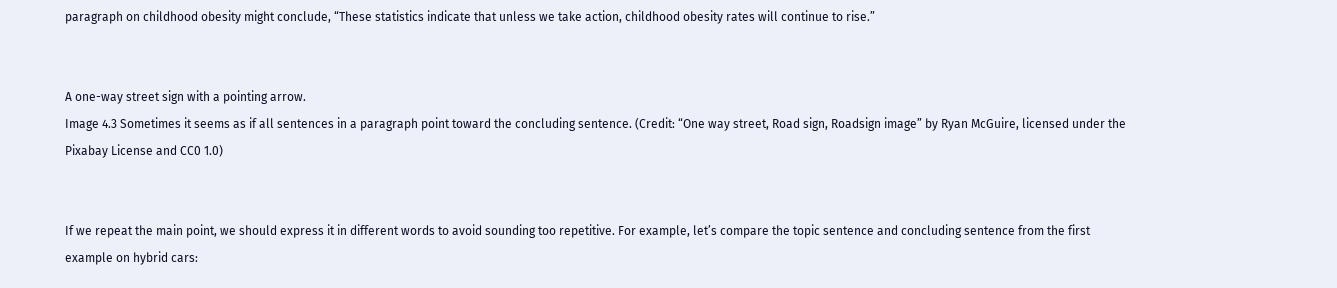paragraph on childhood obesity might conclude, “These statistics indicate that unless we take action, childhood obesity rates will continue to rise.”


A one-way street sign with a pointing arrow.
Image 4.3 Sometimes it seems as if all sentences in a paragraph point toward the concluding sentence. (Credit: “One way street, Road sign, Roadsign image” by Ryan McGuire, licensed under the Pixabay License and CC0 1.0)


If we repeat the main point, we should express it in different words to avoid sounding too repetitive. For example, let’s compare the topic sentence and concluding sentence from the first example on hybrid cars: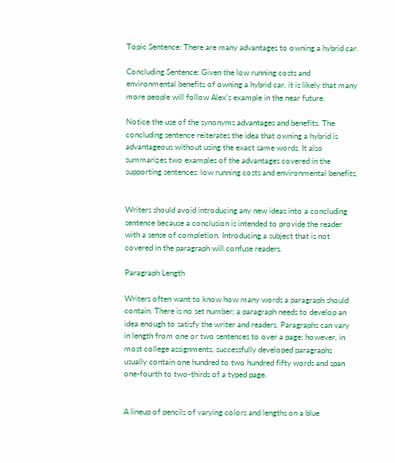Topic Sentence: There are many advantages to owning a hybrid car.

Concluding Sentence: Given the low running costs and environmental benefits of owning a hybrid car, it is likely that many more people will follow Alex’s example in the near future.

Notice the use of the synonyms advantages and benefits. The concluding sentence reiterates the idea that owning a hybrid is advantageous without using the exact same words. It also summarizes two examples of the advantages covered in the supporting sentences: low running costs and environmental benefits.


Writers should avoid introducing any new ideas into a concluding sentence because a conclusion is intended to provide the reader with a sense of completion. Introducing a subject that is not covered in the paragraph will confuse readers.

Paragraph Length

Writers often want to know how many words a paragraph should contain. There is no set number; a paragraph needs to develop an idea enough to satisfy the writer and readers. Paragraphs can vary in length from one or two sentences to over a page; however, in most college assignments, successfully developed paragraphs usually contain one hundred to two hundred fifty words and span one-fourth to two-thirds of a typed page.


A lineup of pencils of varying colors and lengths on a blue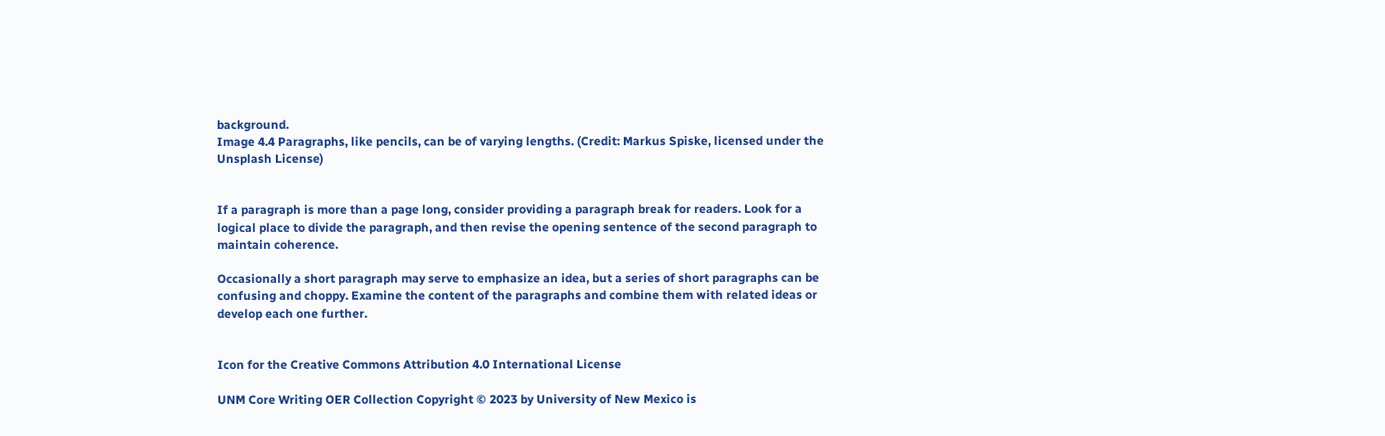background.
Image 4.4 Paragraphs, like pencils, can be of varying lengths. (Credit: Markus Spiske, licensed under the Unsplash License)


If a paragraph is more than a page long, consider providing a paragraph break for readers. Look for a logical place to divide the paragraph, and then revise the opening sentence of the second paragraph to maintain coherence.

Occasionally a short paragraph may serve to emphasize an idea, but a series of short paragraphs can be confusing and choppy. Examine the content of the paragraphs and combine them with related ideas or develop each one further.


Icon for the Creative Commons Attribution 4.0 International License

UNM Core Writing OER Collection Copyright © 2023 by University of New Mexico is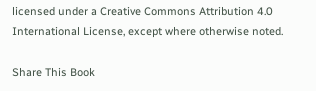licensed under a Creative Commons Attribution 4.0 International License, except where otherwise noted.

Share This Book